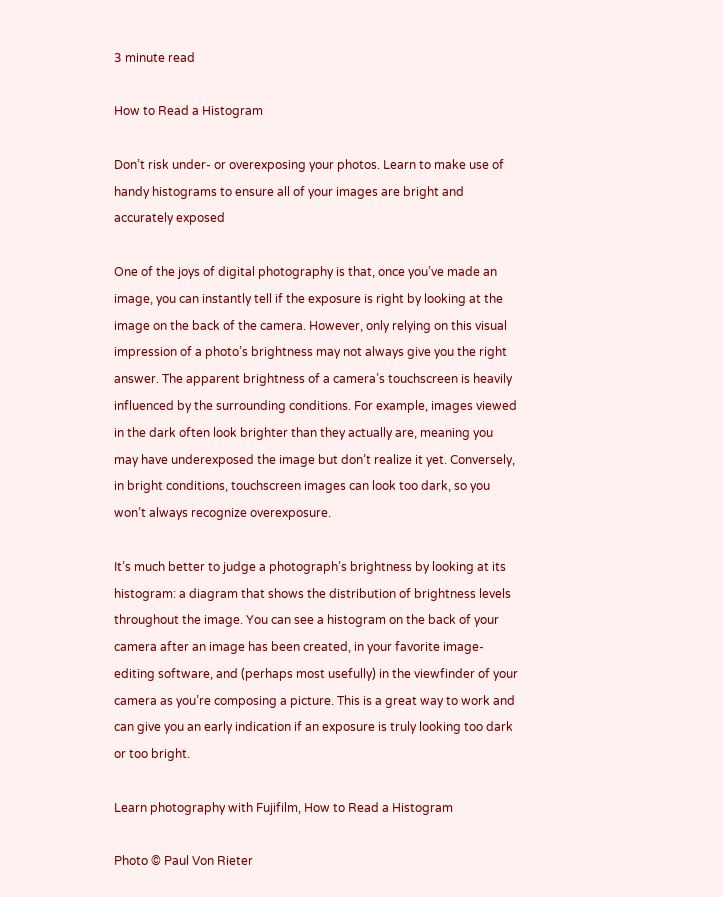3 minute read

How to Read a Histogram

Don’t risk under- or overexposing your photos. Learn to make use of handy histograms to ensure all of your images are bright and accurately exposed

One of the joys of digital photography is that, once you’ve made an image, you can instantly tell if the exposure is right by looking at the image on the back of the camera. However, only relying on this visual impression of a photo’s brightness may not always give you the right answer. The apparent brightness of a camera’s touchscreen is heavily influenced by the surrounding conditions. For example, images viewed in the dark often look brighter than they actually are, meaning you may have underexposed the image but don’t realize it yet. Conversely, in bright conditions, touchscreen images can look too dark, so you won’t always recognize overexposure.

It’s much better to judge a photograph’s brightness by looking at its histogram: a diagram that shows the distribution of brightness levels throughout the image. You can see a histogram on the back of your camera after an image has been created, in your favorite image-editing software, and (perhaps most usefully) in the viewfinder of your camera as you’re composing a picture. This is a great way to work and can give you an early indication if an exposure is truly looking too dark or too bright.

Learn photography with Fujifilm, How to Read a Histogram

Photo © Paul Von Rieter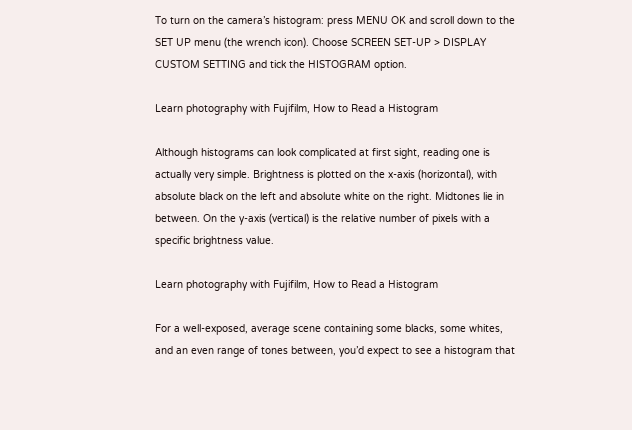To turn on the camera’s histogram: press MENU OK and scroll down to the SET UP menu (the wrench icon). Choose SCREEN SET-UP > DISPLAY CUSTOM SETTING and tick the HISTOGRAM option.

Learn photography with Fujifilm, How to Read a Histogram

Although histograms can look complicated at first sight, reading one is actually very simple. Brightness is plotted on the x-axis (horizontal), with absolute black on the left and absolute white on the right. Midtones lie in between. On the y-axis (vertical) is the relative number of pixels with a specific brightness value.

Learn photography with Fujifilm, How to Read a Histogram

For a well-exposed, average scene containing some blacks, some whites, and an even range of tones between, you’d expect to see a histogram that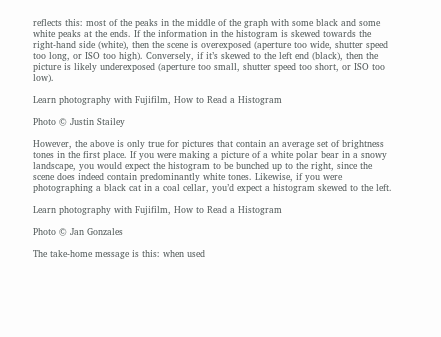reflects this: most of the peaks in the middle of the graph with some black and some white peaks at the ends. If the information in the histogram is skewed towards the right-hand side (white), then the scene is overexposed (aperture too wide, shutter speed too long, or ISO too high). Conversely, if it’s skewed to the left end (black), then the picture is likely underexposed (aperture too small, shutter speed too short, or ISO too low).

Learn photography with Fujifilm, How to Read a Histogram

Photo © Justin Stailey

However, the above is only true for pictures that contain an average set of brightness tones in the first place. If you were making a picture of a white polar bear in a snowy landscape, you would expect the histogram to be bunched up to the right, since the scene does indeed contain predominantly white tones. Likewise, if you were photographing a black cat in a coal cellar, you’d expect a histogram skewed to the left.

Learn photography with Fujifilm, How to Read a Histogram

Photo © Jan Gonzales

The take-home message is this: when used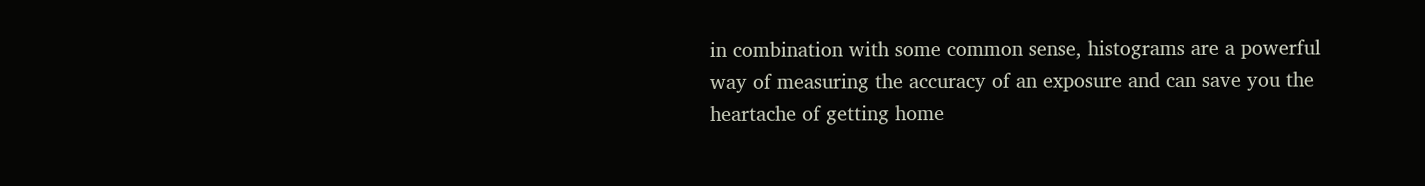in combination with some common sense, histograms are a powerful way of measuring the accuracy of an exposure and can save you the heartache of getting home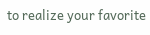to realize your favorite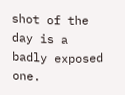shot of the day is a badly exposed one.